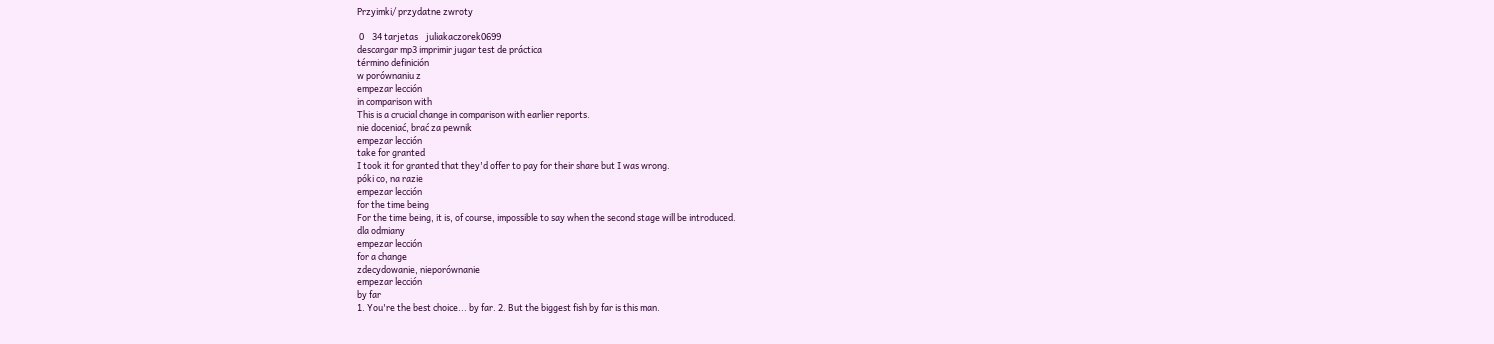Przyimki/ przydatne zwroty

 0    34 tarjetas    juliakaczorek0699
descargar mp3 imprimir jugar test de práctica
término definición
w porównaniu z
empezar lección
in comparison with
This is a crucial change in comparison with earlier reports.
nie doceniać, brać za pewnik
empezar lección
take for granted
I took it for granted that they'd offer to pay for their share but I was wrong.
póki co, na razie
empezar lección
for the time being
For the time being, it is, of course, impossible to say when the second stage will be introduced.
dla odmiany
empezar lección
for a change
zdecydowanie, nieporównanie
empezar lección
by far
1. You're the best choice... by far. 2. But the biggest fish by far is this man.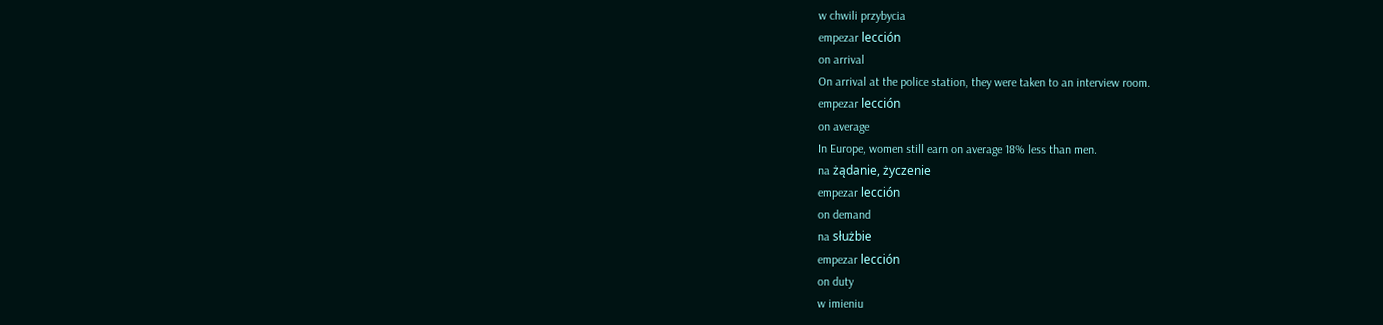w chwili przybycia
empezar lección
on arrival
On arrival at the police station, they were taken to an interview room.
empezar lección
on average
In Europe, women still earn on average 18% less than men.
na żądanie, życzenie
empezar lección
on demand
na służbie
empezar lección
on duty
w imieniu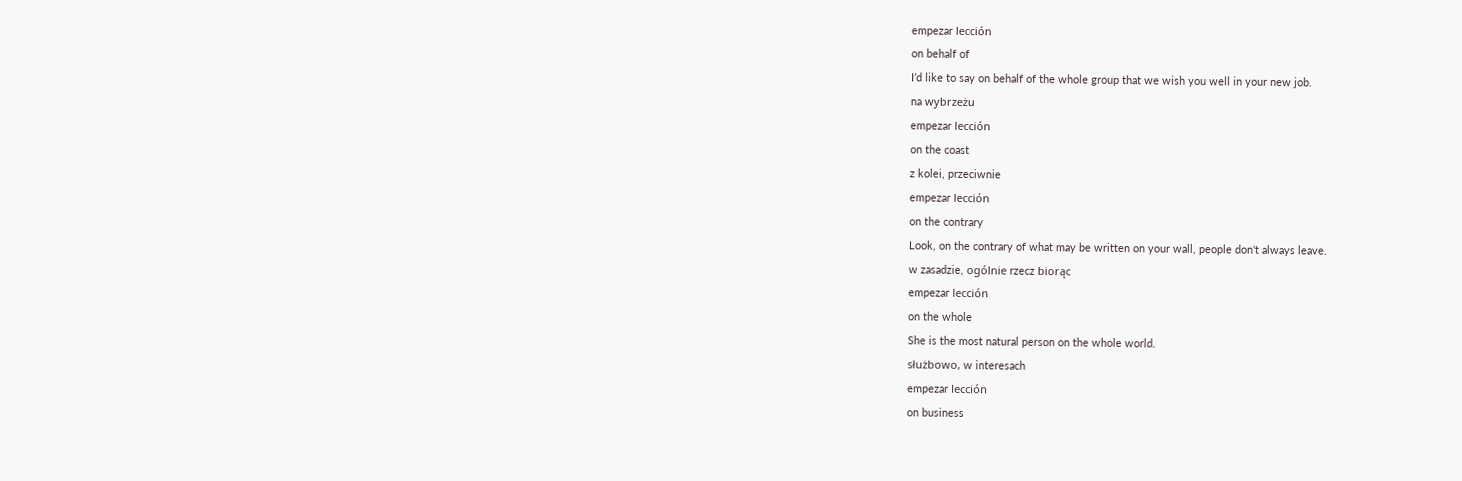empezar lección
on behalf of
I’d like to say on behalf of the whole group that we wish you well in your new job.
na wybrzeżu
empezar lección
on the coast
z kolei, przeciwnie
empezar lección
on the contrary
Look, on the contrary of what may be written on your wall, people don't always leave.
w zasadzie, ogólnie rzecz biorąc
empezar lección
on the whole
She is the most natural person on the whole world.
służbowo, w interesach
empezar lección
on business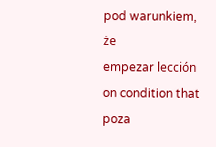pod warunkiem, że
empezar lección
on condition that
poza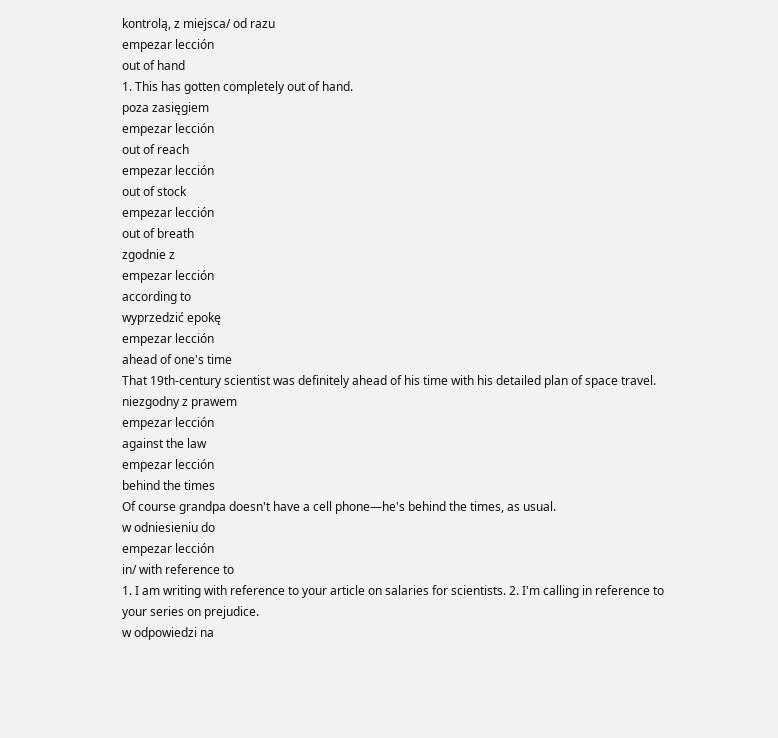kontrolą, z miejsca/ od razu
empezar lección
out of hand
1. This has gotten completely out of hand.
poza zasięgiem
empezar lección
out of reach
empezar lección
out of stock
empezar lección
out of breath
zgodnie z
empezar lección
according to
wyprzedzić epokę
empezar lección
ahead of one's time
That 19th-century scientist was definitely ahead of his time with his detailed plan of space travel.
niezgodny z prawem
empezar lección
against the law
empezar lección
behind the times
Of course grandpa doesn't have a cell phone—he's behind the times, as usual.
w odniesieniu do
empezar lección
in/ with reference to
1. I am writing with reference to your article on salaries for scientists. 2. I'm calling in reference to your series on prejudice.
w odpowiedzi na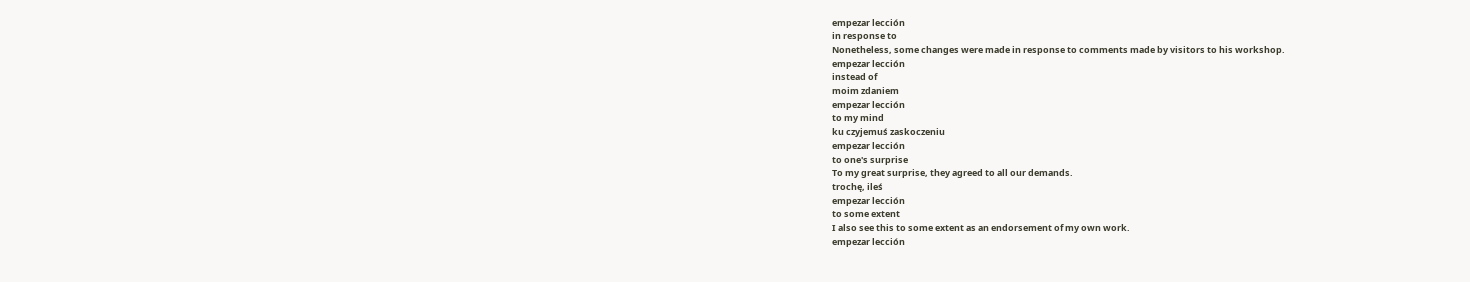empezar lección
in response to
Nonetheless, some changes were made in response to comments made by visitors to his workshop.
empezar lección
instead of
moim zdaniem
empezar lección
to my mind
ku czyjemuś zaskoczeniu
empezar lección
to one's surprise
To my great surprise, they agreed to all our demands.
trochę, ileś
empezar lección
to some extent
I also see this to some extent as an endorsement of my own work.
empezar lección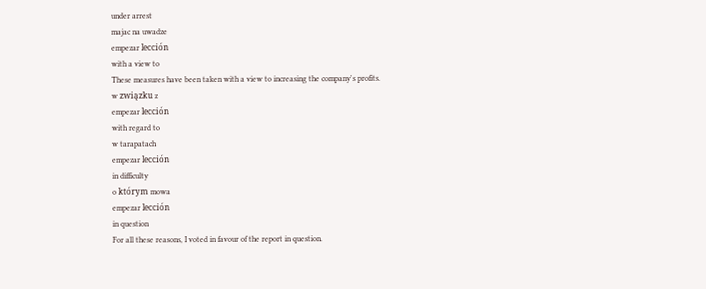under arrest
majac na uwadze
empezar lección
with a view to
These measures have been taken with a view to increasing the company's profits.
w związku z
empezar lección
with regard to
w tarapatach
empezar lección
in difficulty
o którym mowa
empezar lección
in question
For all these reasons, I voted in favour of the report in question.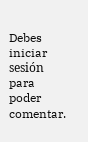Debes iniciar sesión para poder comentar.